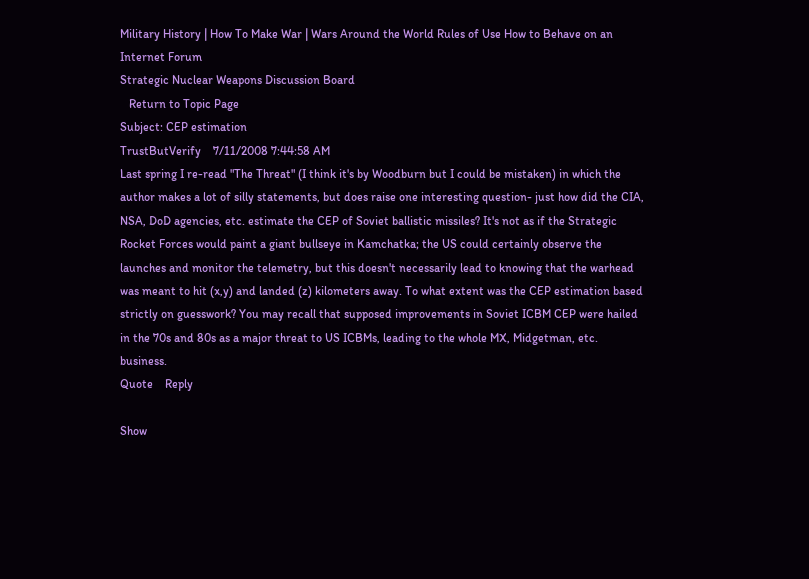Military History | How To Make War | Wars Around the World Rules of Use How to Behave on an Internet Forum
Strategic Nuclear Weapons Discussion Board
   Return to Topic Page
Subject: CEP estimation
TrustButVerify    7/11/2008 7:44:58 AM
Last spring I re-read "The Threat" (I think it's by Woodburn but I could be mistaken) in which the author makes a lot of silly statements, but does raise one interesting question- just how did the CIA, NSA, DoD agencies, etc. estimate the CEP of Soviet ballistic missiles? It's not as if the Strategic Rocket Forces would paint a giant bullseye in Kamchatka; the US could certainly observe the launches and monitor the telemetry, but this doesn't necessarily lead to knowing that the warhead was meant to hit (x,y) and landed (z) kilometers away. To what extent was the CEP estimation based strictly on guesswork? You may recall that supposed improvements in Soviet ICBM CEP were hailed in the 70s and 80s as a major threat to US ICBMs, leading to the whole MX, Midgetman, etc. business.
Quote    Reply

Show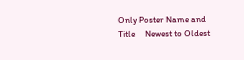Only Poster Name and Title     Newest to Oldest